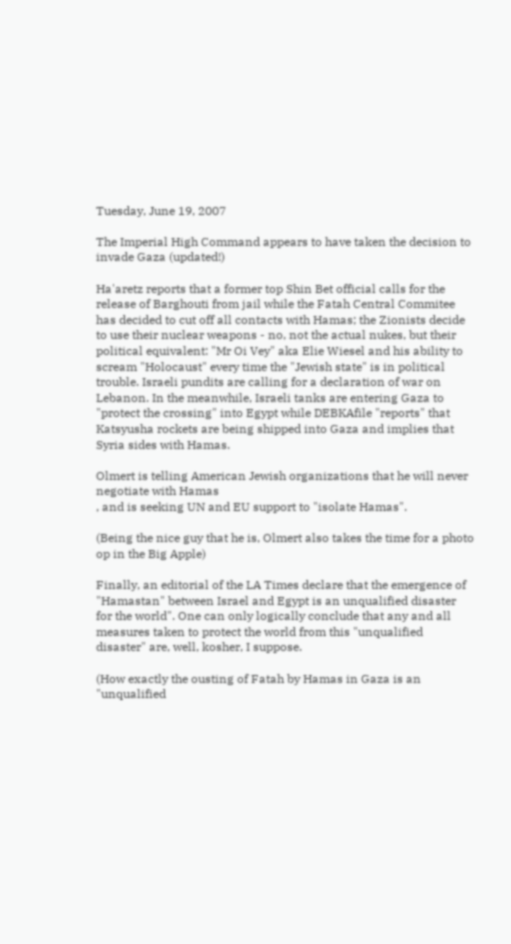Tuesday, June 19, 2007

The Imperial High Command appears to have taken the decision to invade Gaza (updated!)

Ha'aretz reports that a former top Shin Bet official calls for the release of Barghouti from jail while the Fatah Central Commitee has decided to cut off all contacts with Hamas; the Zionists decide to use their nuclear weapons - no, not the actual nukes, but their political equivalent: "Mr Oi Vey" aka Elie Wiesel and his ability to scream "Holocaust" every time the "Jewish state" is in political trouble. Israeli pundits are calling for a declaration of war on Lebanon. In the meanwhile, Israeli tanks are entering Gaza to "protect the crossing" into Egypt while DEBKAfile "reports" that Katsyusha rockets are being shipped into Gaza and implies that Syria sides with Hamas.

Olmert is telling American Jewish organizations that he will never negotiate with Hamas
, and is seeking UN and EU support to "isolate Hamas".

(Being the nice guy that he is, Olmert also takes the time for a photo op in the Big Apple)

Finally, an editorial of the LA Times declare that the emergence of "Hamastan" between Israel and Egypt is an unqualified disaster for the world". One can only logically conclude that any and all measures taken to protect the world from this "unqualified disaster" are, well, kosher, I suppose.

(How exactly the ousting of Fatah by Hamas in Gaza is an "unqualified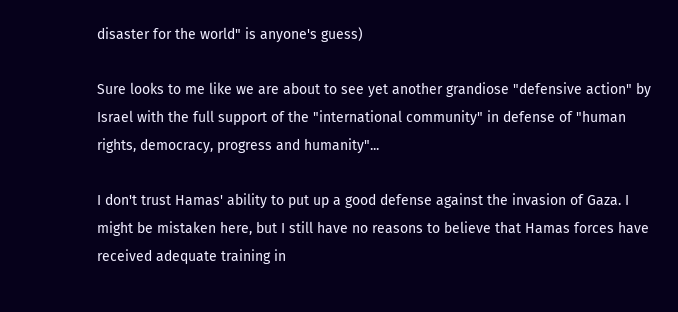disaster for the world" is anyone's guess)

Sure looks to me like we are about to see yet another grandiose "defensive action" by Israel with the full support of the "international community" in defense of "human rights, democracy, progress and humanity"...

I don't trust Hamas' ability to put up a good defense against the invasion of Gaza. I might be mistaken here, but I still have no reasons to believe that Hamas forces have received adequate training in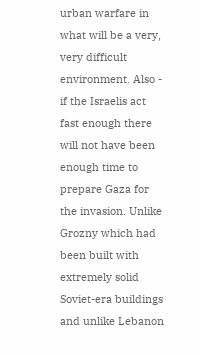urban warfare in what will be a very, very difficult environment. Also - if the Israelis act fast enough there will not have been enough time to prepare Gaza for the invasion. Unlike Grozny which had been built with extremely solid Soviet-era buildings and unlike Lebanon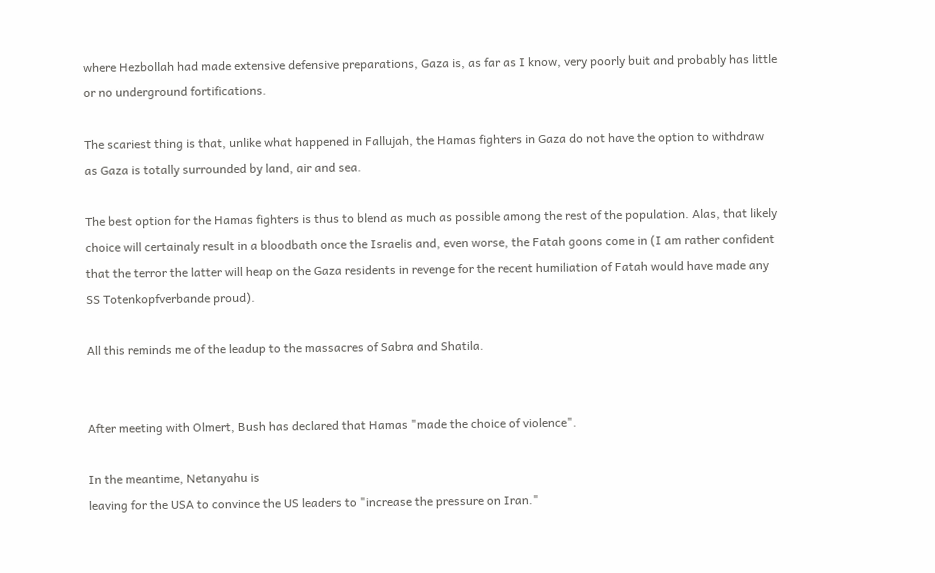where Hezbollah had made extensive defensive preparations, Gaza is, as far as I know, very poorly buit and probably has little or no underground fortifications.

The scariest thing is that, unlike what happened in Fallujah, the Hamas fighters in Gaza do not have the option to withdraw as Gaza is totally surrounded by land, air and sea.

The best option for the Hamas fighters is thus to blend as much as possible among the rest of the population. Alas, that likely choice will certainaly result in a bloodbath once the Israelis and, even worse, the Fatah goons come in (I am rather confident that the terror the latter will heap on the Gaza residents in revenge for the recent humiliation of Fatah would have made any SS Totenkopfverbande proud).

All this reminds me of the leadup to the massacres of Sabra and Shatila.


After meeting with Olmert, Bush has declared that Hamas "made the choice of violence".

In the meantime, Netanyahu is
leaving for the USA to convince the US leaders to "increase the pressure on Iran."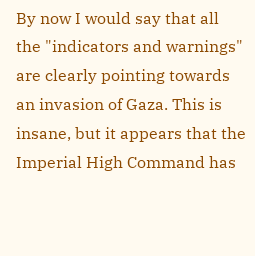By now I would say that all the "indicators and warnings" are clearly pointing towards an invasion of Gaza. This is insane, but it appears that the Imperial High Command has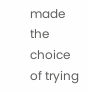made the choice of trying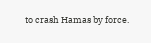to crash Hamas by force.